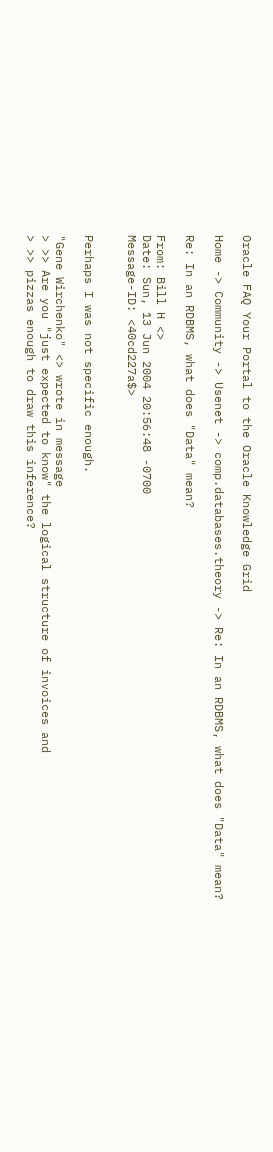Oracle FAQ Your Portal to the Oracle Knowledge Grid

Home -> Community -> Usenet -> comp.databases.theory -> Re: In an RDBMS, what does "Data" mean?

Re: In an RDBMS, what does "Data" mean?

From: Bill H <>
Date: Sun, 13 Jun 2004 20:56:48 -0700
Message-ID: <40cd227a$>


Perhaps I was not specific enough.

"Gene Wirchenko" <> wrote in message
> >> Are you "just expected to know" the logical structure of invoices and
> >> pizzas enough to draw this inference?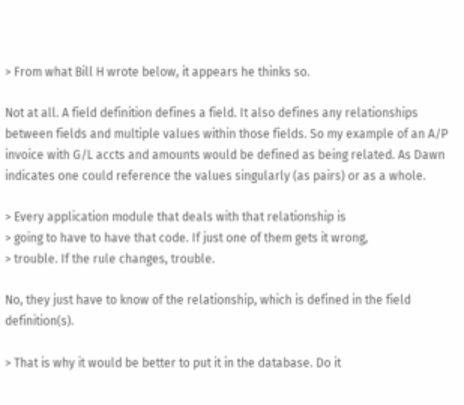> From what Bill H wrote below, it appears he thinks so.

Not at all. A field definition defines a field. It also defines any relationships between fields and multiple values within those fields. So my example of an A/P invoice with G/L accts and amounts would be defined as being related. As Dawn indicates one could reference the values singularly (as pairs) or as a whole.

> Every application module that deals with that relationship is
> going to have to have that code. If just one of them gets it wrong,
> trouble. If the rule changes, trouble.

No, they just have to know of the relationship, which is defined in the field definition(s).

> That is why it would be better to put it in the database. Do it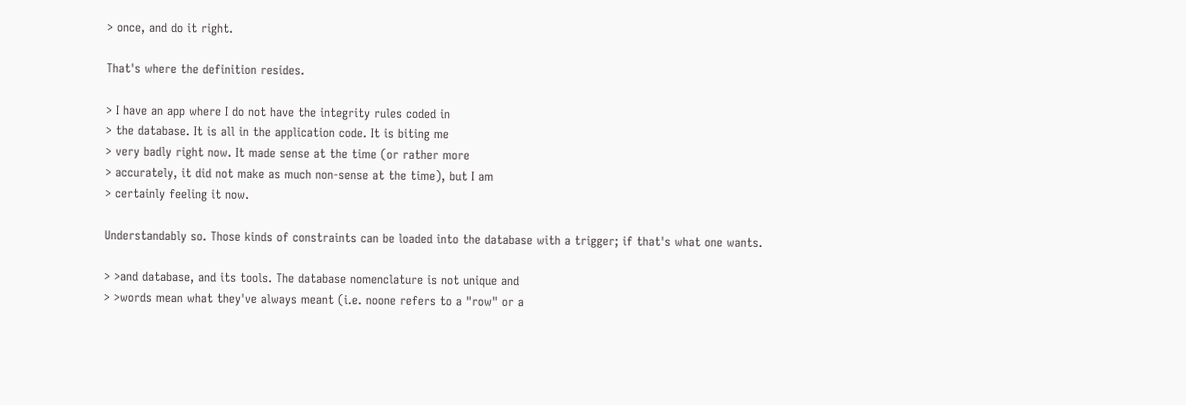> once, and do it right.

That's where the definition resides.

> I have an app where I do not have the integrity rules coded in
> the database. It is all in the application code. It is biting me
> very badly right now. It made sense at the time (or rather more
> accurately, it did not make as much non-sense at the time), but I am
> certainly feeling it now.

Understandably so. Those kinds of constraints can be loaded into the database with a trigger; if that's what one wants.

> >and database, and its tools. The database nomenclature is not unique and
> >words mean what they've always meant (i.e. noone refers to a "row" or a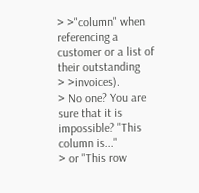> >"column" when referencing a customer or a list of their outstanding
> >invoices).
> No one? You are sure that it is impossible? "This column is..."
> or "This row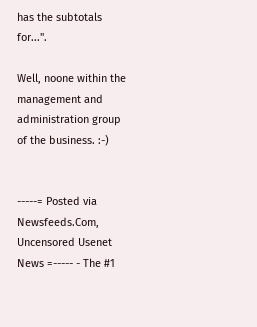has the subtotals for...".

Well, noone within the management and administration group of the business. :-)


-----= Posted via Newsfeeds.Com, Uncensored Usenet News =----- - The #1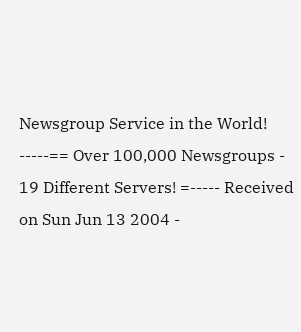Newsgroup Service in the World! -----== Over 100,000 Newsgroups - 19 Different Servers! =----- Received on Sun Jun 13 2004 -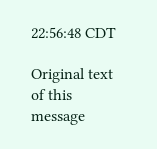22:56:48 CDT

Original text of this message